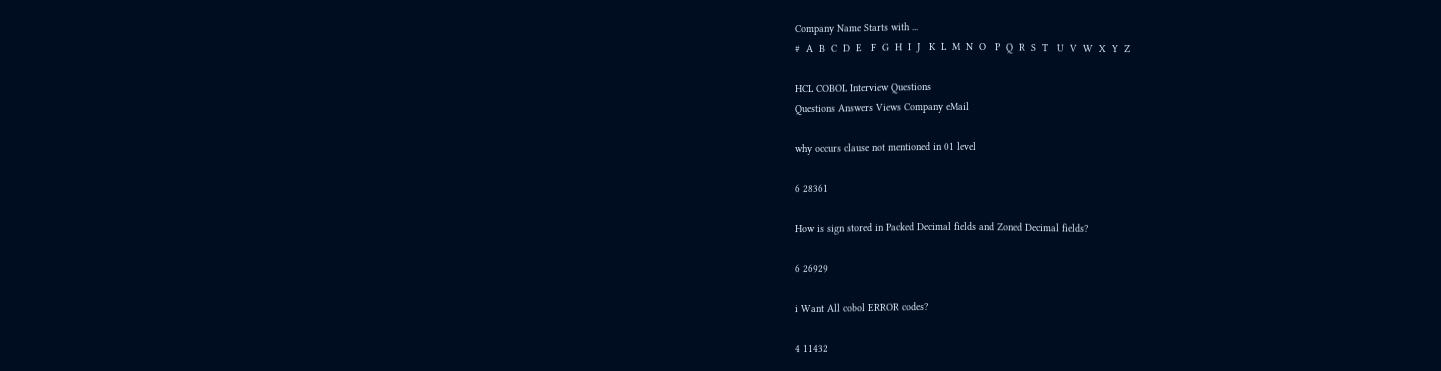Company Name Starts with ...
#  A  B  C  D  E   F  G  H  I  J   K  L  M  N  O   P  Q  R  S  T   U  V  W  X  Y  Z

HCL COBOL Interview Questions
Questions Answers Views Company eMail

why occurs clause not mentioned in 01 level

6 28361

How is sign stored in Packed Decimal fields and Zoned Decimal fields?

6 26929

i Want All cobol ERROR codes?

4 11432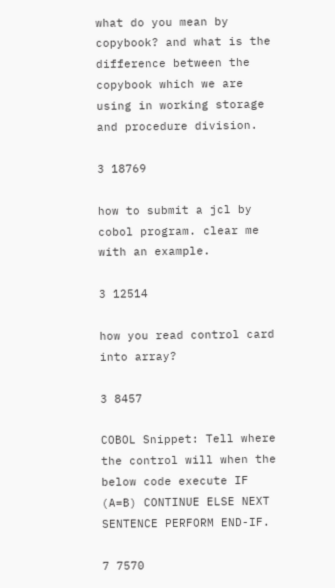what do you mean by copybook? and what is the difference between the copybook which we are using in working storage and procedure division.

3 18769

how to submit a jcl by cobol program. clear me with an example.

3 12514

how you read control card into array?

3 8457

COBOL Snippet: Tell where the control will when the below code execute IF (A=B) CONTINUE ELSE NEXT SENTENCE PERFORM END-IF.

7 7570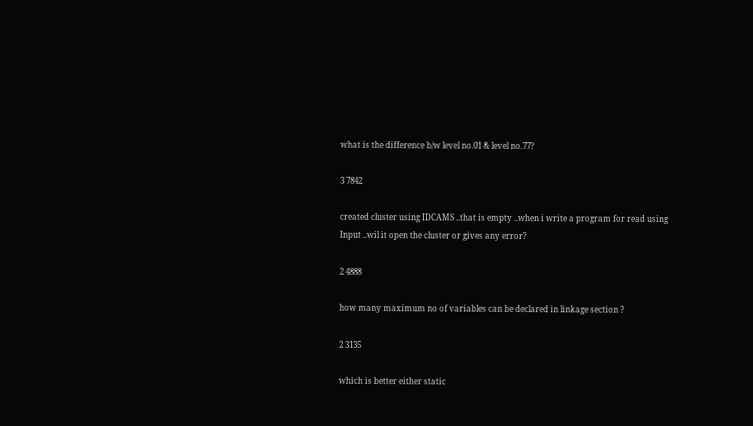what is the difference b/w level no.01 & level no.77?

3 7842

created cluster using IDCAMS ..that is empty ..when i write a program for read using Input ..wil it open the cluster or gives any error?

2 4888

how many maximum no of variables can be declared in linkage section ?

2 3135

which is better either static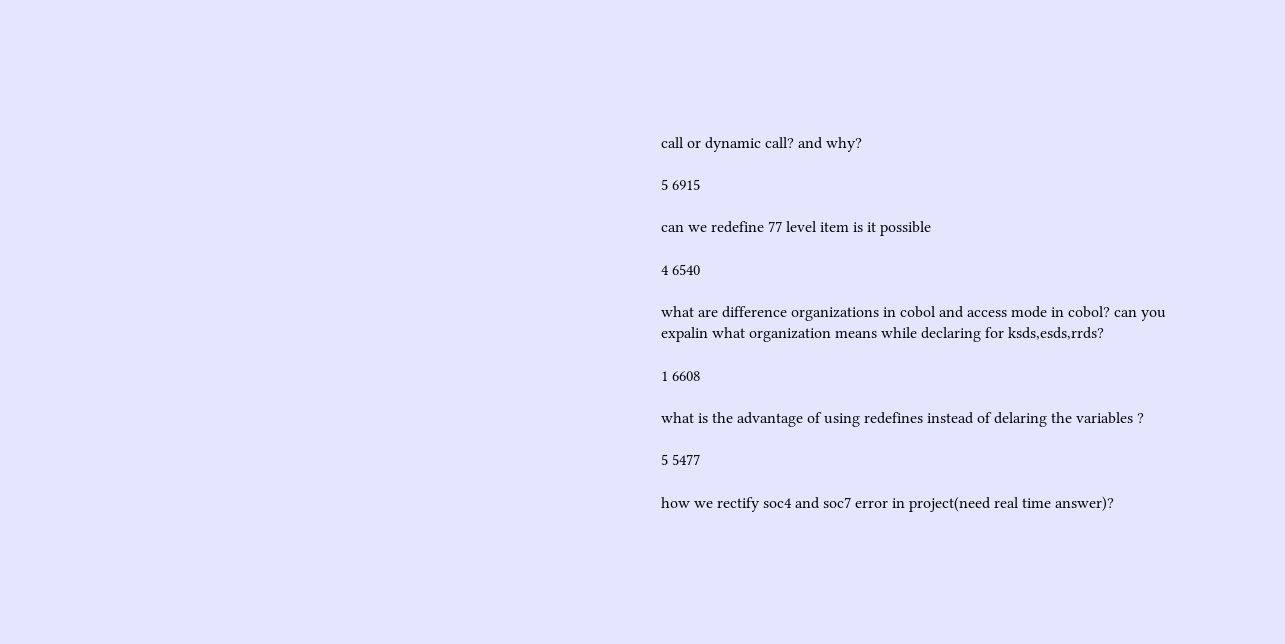call or dynamic call? and why?

5 6915

can we redefine 77 level item is it possible

4 6540

what are difference organizations in cobol and access mode in cobol? can you expalin what organization means while declaring for ksds,esds,rrds?

1 6608

what is the advantage of using redefines instead of delaring the variables ?

5 5477

how we rectify soc4 and soc7 error in project(need real time answer)?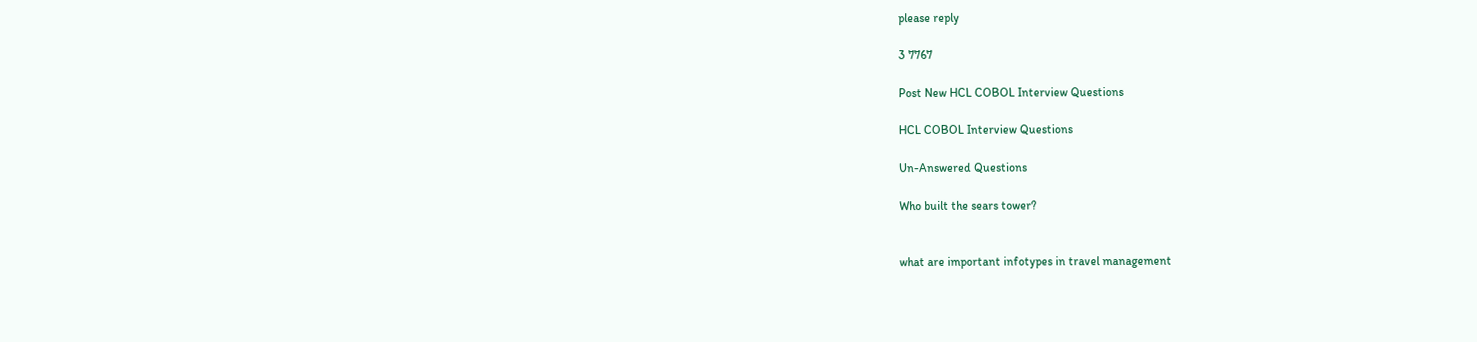please reply

3 7767

Post New HCL COBOL Interview Questions

HCL COBOL Interview Questions

Un-Answered Questions

Who built the sears tower?


what are important infotypes in travel management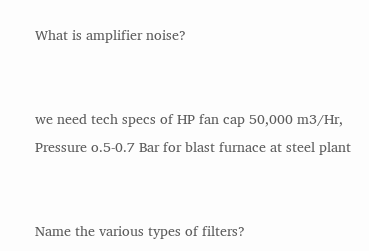What is amplifier noise?


we need tech specs of HP fan cap 50,000 m3/Hr, Pressure o.5-0.7 Bar for blast furnace at steel plant


Name the various types of filters?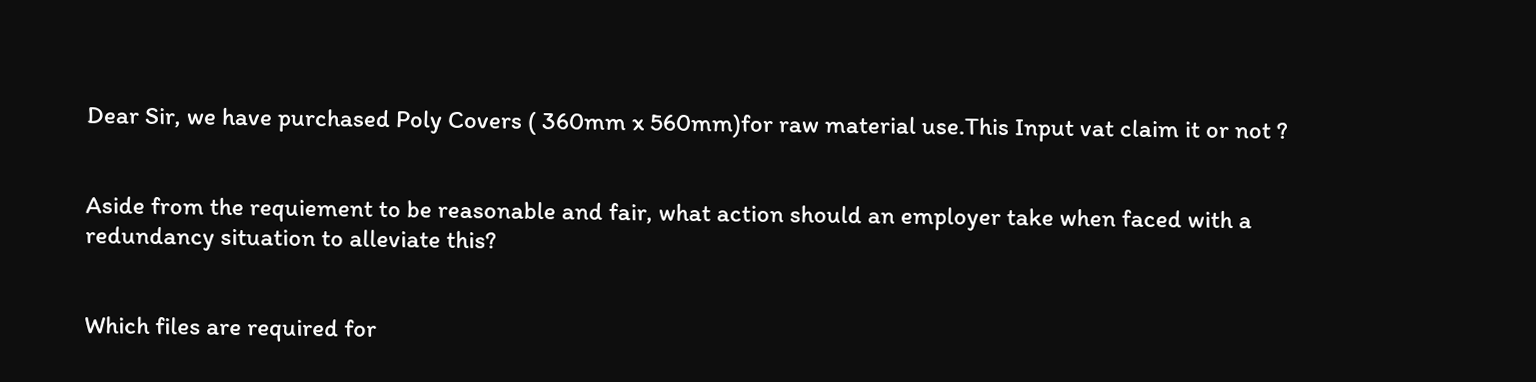Dear Sir, we have purchased Poly Covers ( 360mm x 560mm)for raw material use.This Input vat claim it or not ?


Aside from the requiement to be reasonable and fair, what action should an employer take when faced with a redundancy situation to alleviate this?


Which files are required for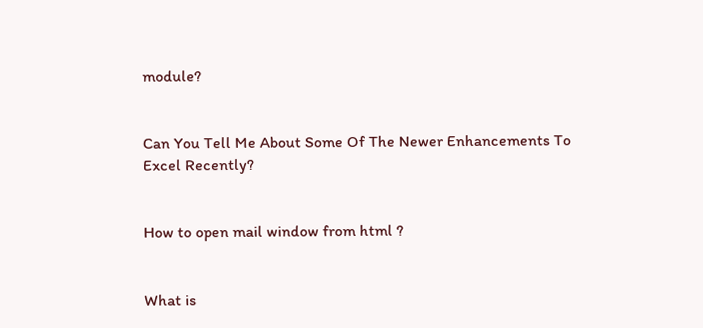module?


Can You Tell Me About Some Of The Newer Enhancements To Excel Recently?


How to open mail window from html ?


What is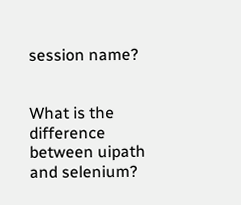session name?


What is the difference between uipath and selenium?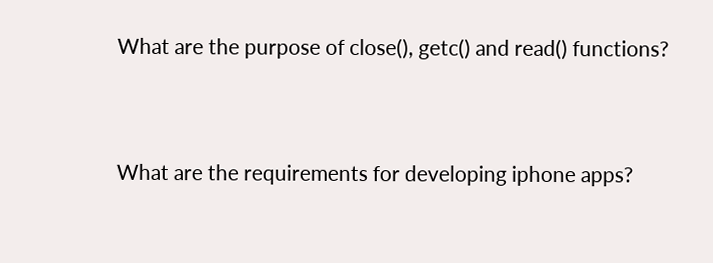What are the purpose of close(), getc() and read() functions?


What are the requirements for developing iphone apps?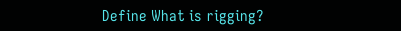Define What is rigging?